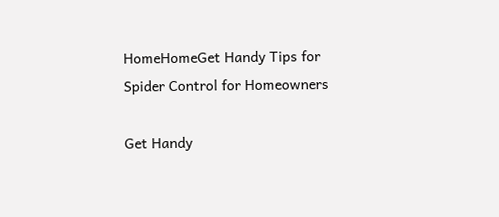HomeHomeGet Handy Tips for Spider Control for Homeowners

Get Handy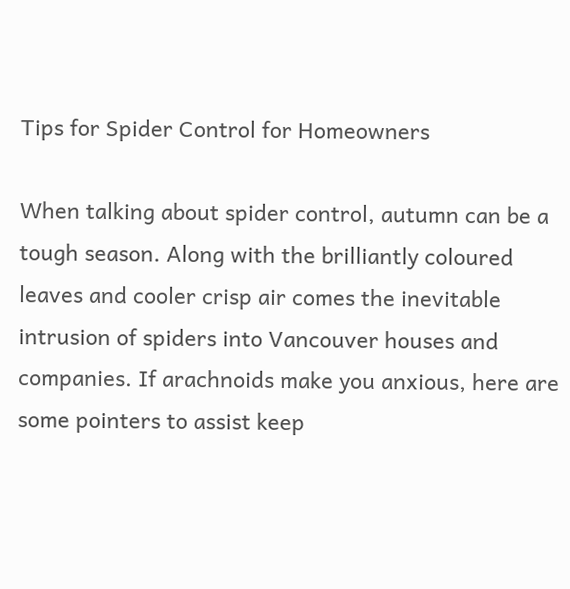Tips for Spider Control for Homeowners

When talking about spider control, autumn can be a tough season. Along with the brilliantly coloured leaves and cooler crisp air comes the inevitable intrusion of spiders into Vancouver houses and companies. If arachnoids make you anxious, here are some pointers to assist keep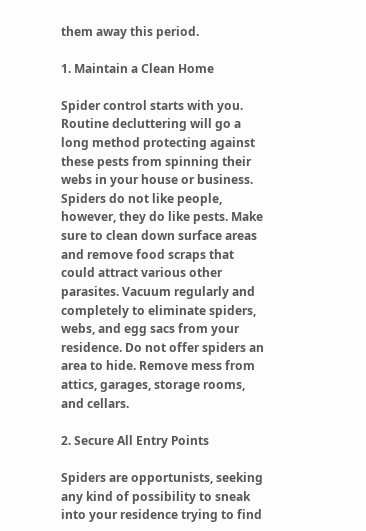them away this period.

1. Maintain a Clean Home

Spider control starts with you. Routine decluttering will go a long method protecting against these pests from spinning their webs in your house or business. Spiders do not like people, however, they do like pests. Make sure to clean down surface areas and remove food scraps that could attract various other parasites. Vacuum regularly and completely to eliminate spiders, webs, and egg sacs from your residence. Do not offer spiders an area to hide. Remove mess from attics, garages, storage rooms, and cellars.

2. Secure All Entry Points

Spiders are opportunists, seeking any kind of possibility to sneak into your residence trying to find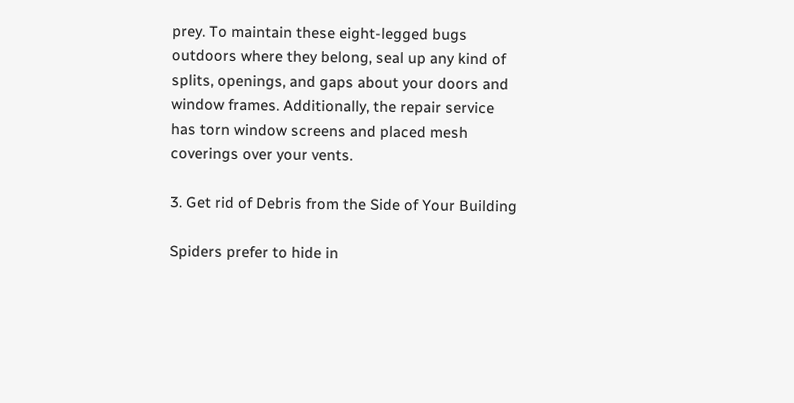prey. To maintain these eight-legged bugs outdoors where they belong, seal up any kind of splits, openings, and gaps about your doors and window frames. Additionally, the repair service has torn window screens and placed mesh coverings over your vents.

3. Get rid of Debris from the Side of Your Building

Spiders prefer to hide in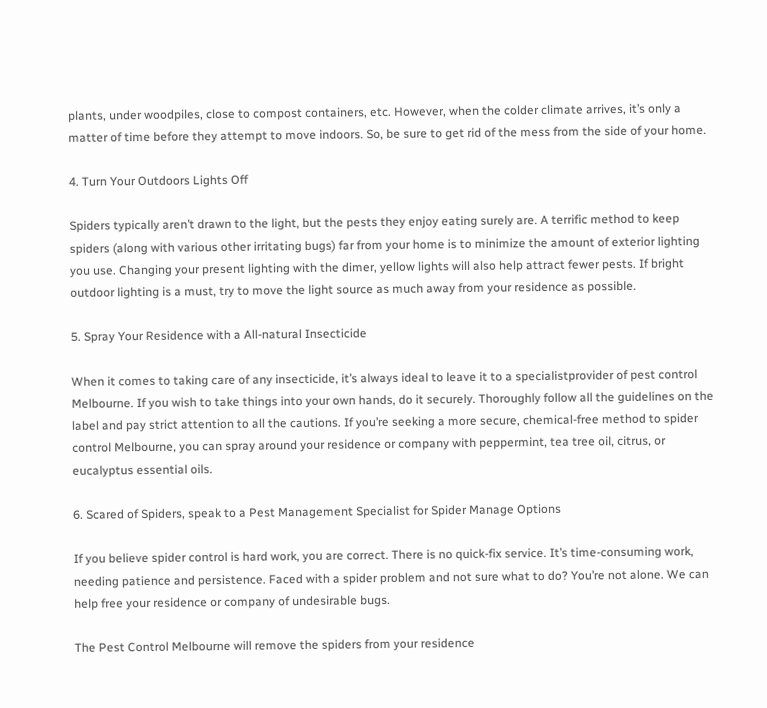plants, under woodpiles, close to compost containers, etc. However, when the colder climate arrives, it’s only a matter of time before they attempt to move indoors. So, be sure to get rid of the mess from the side of your home.

4. Turn Your Outdoors Lights Off

Spiders typically aren’t drawn to the light, but the pests they enjoy eating surely are. A terrific method to keep spiders (along with various other irritating bugs) far from your home is to minimize the amount of exterior lighting you use. Changing your present lighting with the dimer, yellow lights will also help attract fewer pests. If bright outdoor lighting is a must, try to move the light source as much away from your residence as possible.

5. Spray Your Residence with a All-natural Insecticide

When it comes to taking care of any insecticide, it’s always ideal to leave it to a specialistprovider of pest control Melbourne. If you wish to take things into your own hands, do it securely. Thoroughly follow all the guidelines on the label and pay strict attention to all the cautions. If you’re seeking a more secure, chemical-free method to spider control Melbourne, you can spray around your residence or company with peppermint, tea tree oil, citrus, or eucalyptus essential oils.

6. Scared of Spiders, speak to a Pest Management Specialist for Spider Manage Options

If you believe spider control is hard work, you are correct. There is no quick-fix service. It’s time-consuming work, needing patience and persistence. Faced with a spider problem and not sure what to do? You’re not alone. We can help free your residence or company of undesirable bugs.

The Pest Control Melbourne will remove the spiders from your residence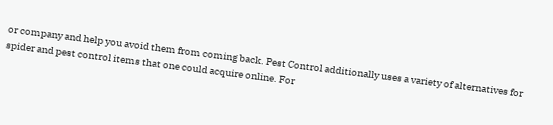or company and help you avoid them from coming back. Pest Control additionally uses a variety of alternatives for spider and pest control items that one could acquire online. For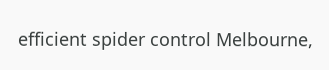efficient spider control Melbourne,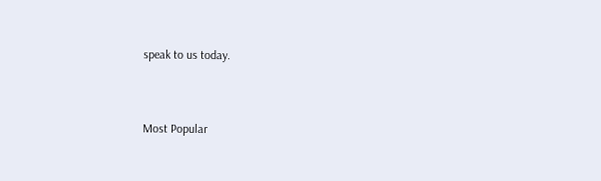speak to us today.


Most Popular